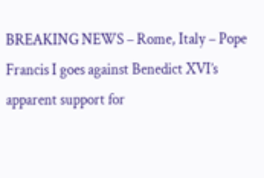BREAKING NEWS – Rome, Italy – Pope Francis I goes against Benedict XVI’s apparent support for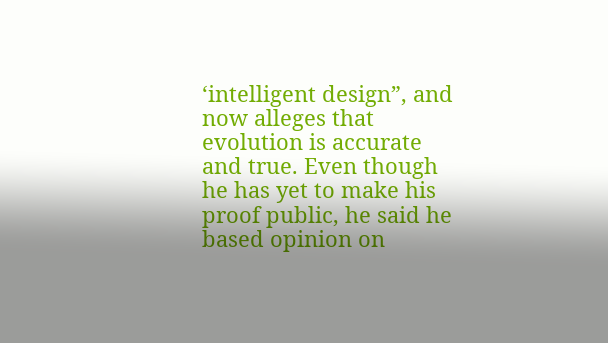‘intelligent design”, and now alleges that evolution is accurate and true. Even though he has yet to make his proof public, he said he based opinion on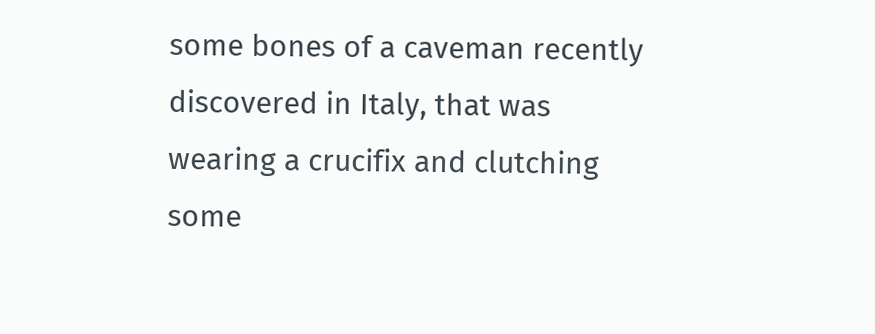some bones of a caveman recently discovered in Italy, that was wearing a crucifix and clutching some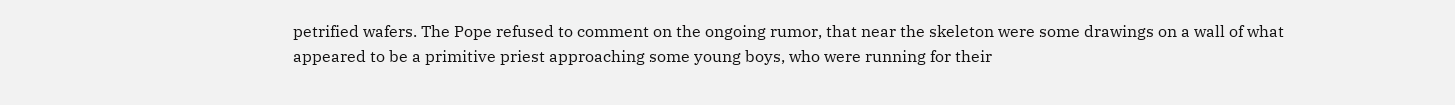petrified wafers. The Pope refused to comment on the ongoing rumor, that near the skeleton were some drawings on a wall of what appeared to be a primitive priest approaching some young boys, who were running for their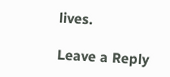lives.

Leave a Reply